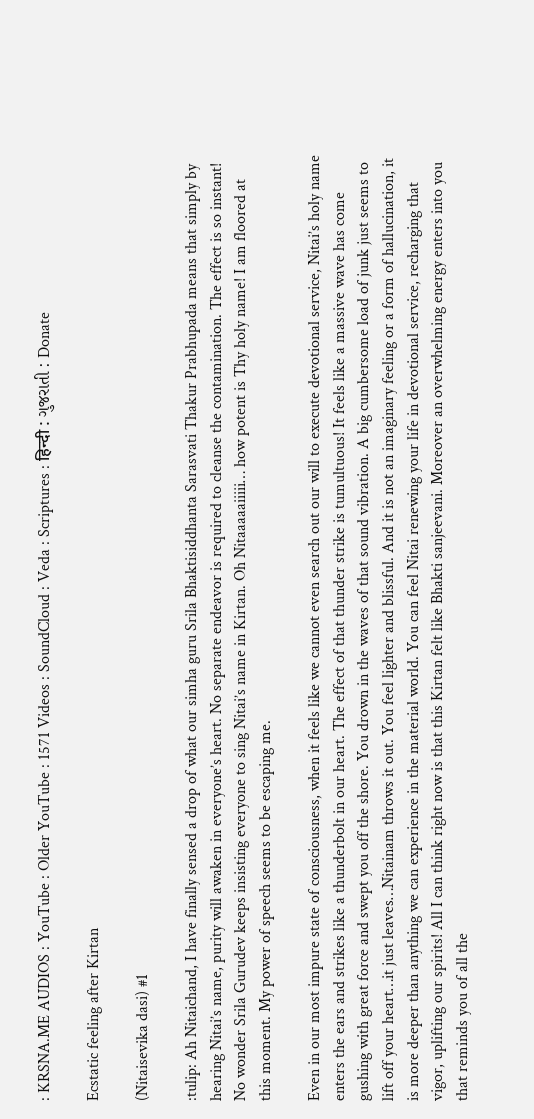: KRSNA.ME AUDIOS : YouTube : Older YouTube : 1571 Videos : SoundCloud : Veda : Scriptures : हिन्दी : ગુજરાતી : Donate

Ecstatic feeling after Kirtan

(Nitaisevika dasi) #1

:tulip: Ah Nitaichand, I have finally sensed a drop of what our simha guru Srila Bhaktisiddhanta Sarasvati Thakur Prabhupada means that simply by hearing Nitai’s name, purity will awaken in everyone’s heart. No separate endeavor is required to cleanse the contamination. The effect is so instant! No wonder Srila Gurudev keeps insisting everyone to sing Nitai’s name in Kirtan. Oh Nitaaaaaiiiii… how potent is Thy holy name! I am floored at this moment. My power of speech seems to be escaping me.

Even in our most impure state of consciousness, when it feels like we cannot even search out our will to execute devotional service, Nitai’s holy name enters the ears and strikes like a thunderbolt in our heart. The effect of that thunder strike is tumultuous! It feels like a massive wave has come gushing with great force and swept you off the shore. You drown in the waves of that sound vibration. A big cumbersome load of junk just seems to lift off your heart…it just leaves…Nitainam throws it out. You feel lighter and blissful. And it is not an imaginary feeling or a form of hallucination, it is more deeper than anything we can experience in the material world. You can feel Nitai renewing your life in devotional service, recharging that vigor, uplifting our spirits! All I can think right now is that this Kirtan felt like Bhakti sanjeevani. Moreover an overwhelming energy enters into you that reminds you of all the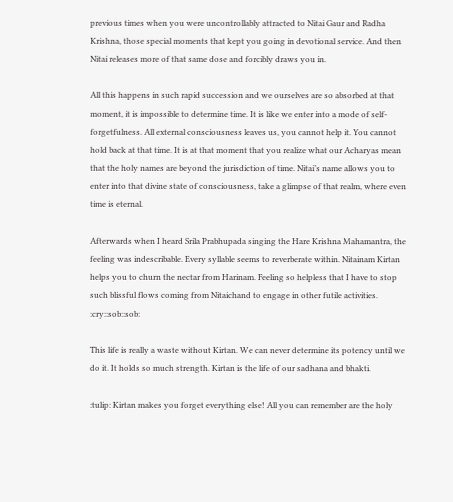previous times when you were uncontrollably attracted to Nitai Gaur and Radha Krishna, those special moments that kept you going in devotional service. And then Nitai releases more of that same dose and forcibly draws you in.

All this happens in such rapid succession and we ourselves are so absorbed at that moment, it is impossible to determine time. It is like we enter into a mode of self-forgetfulness. All external consciousness leaves us, you cannot help it. You cannot hold back at that time. It is at that moment that you realize what our Acharyas mean that the holy names are beyond the jurisdiction of time. Nitai’s name allows you to enter into that divine state of consciousness, take a glimpse of that realm, where even time is eternal.

Afterwards when I heard Srila Prabhupada singing the Hare Krishna Mahamantra, the feeling was indescribable. Every syllable seems to reverberate within. Nitainam Kirtan helps you to churn the nectar from Harinam. Feeling so helpless that I have to stop such blissful flows coming from Nitaichand to engage in other futile activities. :cry::sob::sob:

This life is really a waste without Kirtan. We can never determine its potency until we do it. It holds so much strength. Kirtan is the life of our sadhana and bhakti.

:tulip: Kirtan makes you forget everything else! All you can remember are the holy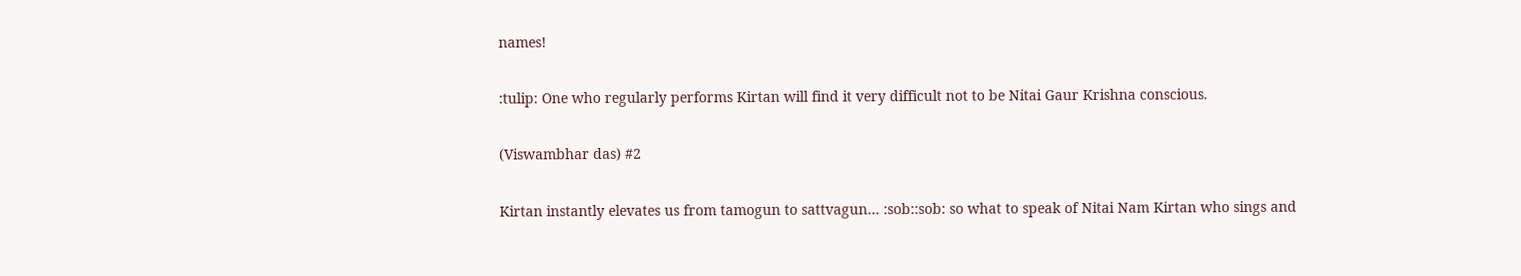names!

:tulip: One who regularly performs Kirtan will find it very difficult not to be Nitai Gaur Krishna conscious.

(Viswambhar das) #2

Kirtan instantly elevates us from tamogun to sattvagun… :sob::sob: so what to speak of Nitai Nam Kirtan who sings and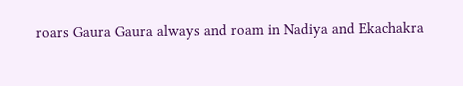roars Gaura Gaura always and roam in Nadiya and Ekachakra